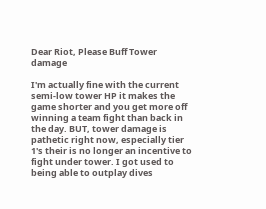Dear Riot, Please Buff Tower damage

I'm actually fine with the current semi-low tower HP it makes the game shorter and you get more off winning a team fight than back in the day. BUT, tower damage is pathetic right now, especially tier 1's their is no longer an incentive to fight under tower. I got used to being able to outplay dives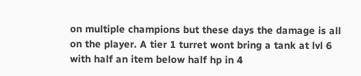on multiple champions but these days the damage is all on the player. A tier 1 turret wont bring a tank at lvl 6 with half an item below half hp in 4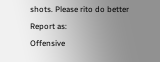shots. Please rito do better
Report as:
Offensive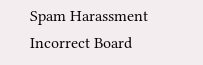Spam Harassment Incorrect Board